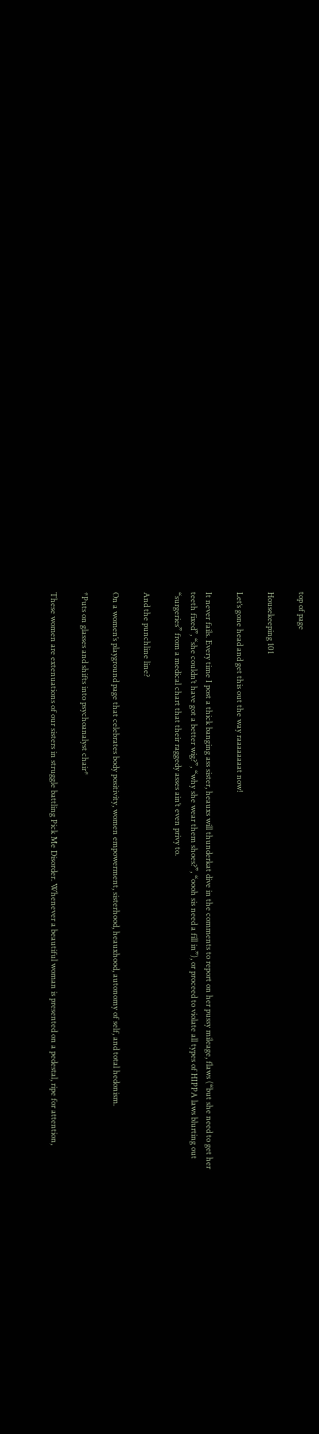top of page

Housekeeping 101

Let‘s gone head and get this out the way raaaaaaaat now!

It never fails. Every time I post a thick banging ass sister, heauxs will thunderkat dive in the comments to report on her pussy mileage, flaws (“but she need to get her teeth fixed”, “she couldn’t have got a better wig?”, “why she wear them shoes?”, “oooh sis need a fill in”), or proceed to violate all types of HIPPA laws blurting out “surgeries” from a medical chart that their raggedy asses ain’t even privy to.

And the punchline line?

On a women’s playground page that celebrates body positivity, women empowerment, sisterhood, heauxhood, autonomy of self, and total hedonism.

*Puts on glasses and shifts into psychoanalyst chair*

These women are extenuations of our sisters in struggle battling Pick Me Disorder. Whenever a beautiful woman is presented on a pedestal, ripe for attention,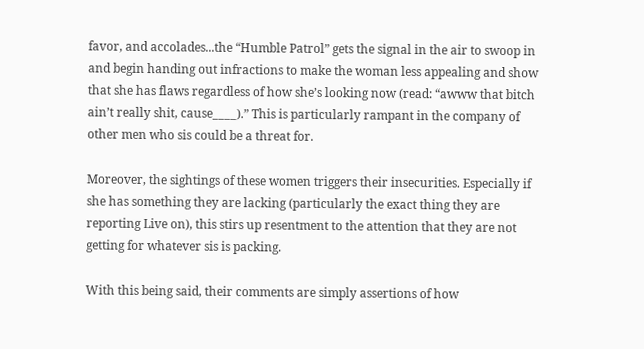favor, and accolades...the “Humble Patrol” gets the signal in the air to swoop in and begin handing out infractions to make the woman less appealing and show that she has flaws regardless of how she’s looking now (read: “awww that bitch ain’t really shit, cause____).” This is particularly rampant in the company of other men who sis could be a threat for.

Moreover, the sightings of these women triggers their insecurities. Especially if she has something they are lacking (particularly the exact thing they are reporting Live on), this stirs up resentment to the attention that they are not getting for whatever sis is packing.

With this being said, their comments are simply assertions of how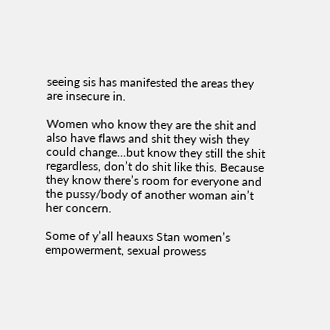seeing sis has manifested the areas they are insecure in.

Women who know they are the shit and also have flaws and shit they wish they could change...but know they still the shit regardless, don’t do shit like this. Because they know there’s room for everyone and the pussy/body of another woman ain’t her concern.

Some of y’all heauxs Stan women’s empowerment, sexual prowess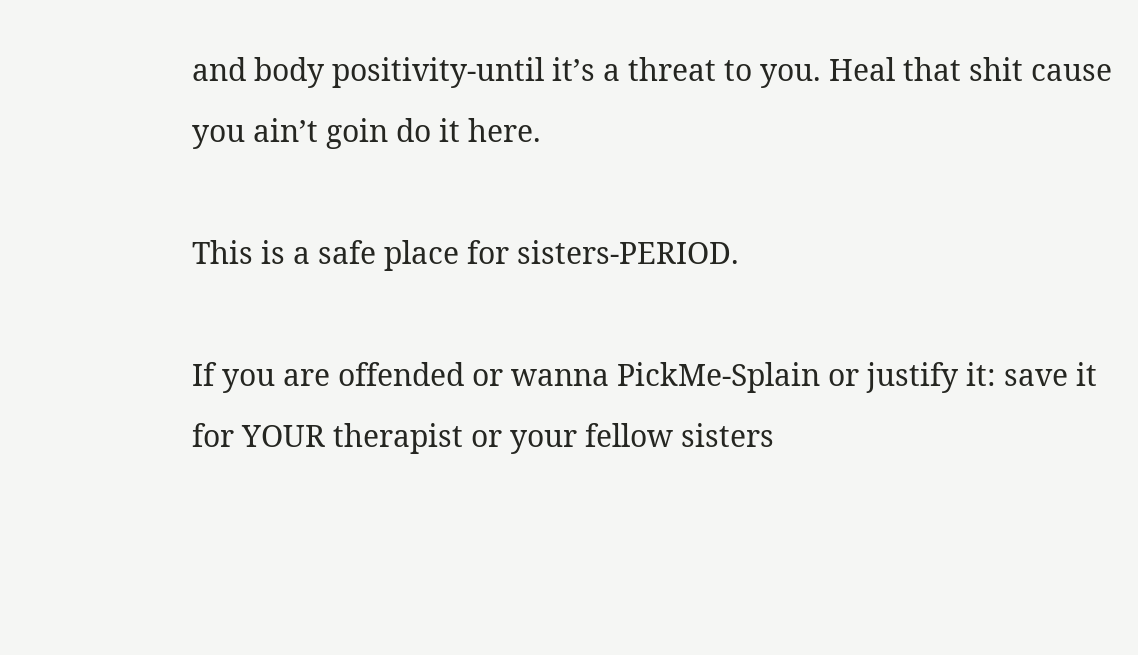and body positivity-until it’s a threat to you. Heal that shit cause you ain’t goin do it here.

This is a safe place for sisters-PERIOD.

If you are offended or wanna PickMe-Splain or justify it: save it for YOUR therapist or your fellow sisters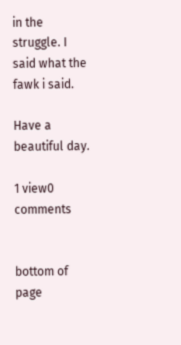in the struggle. I said what the fawk i said.

Have a beautiful day.

1 view0 comments


bottom of page